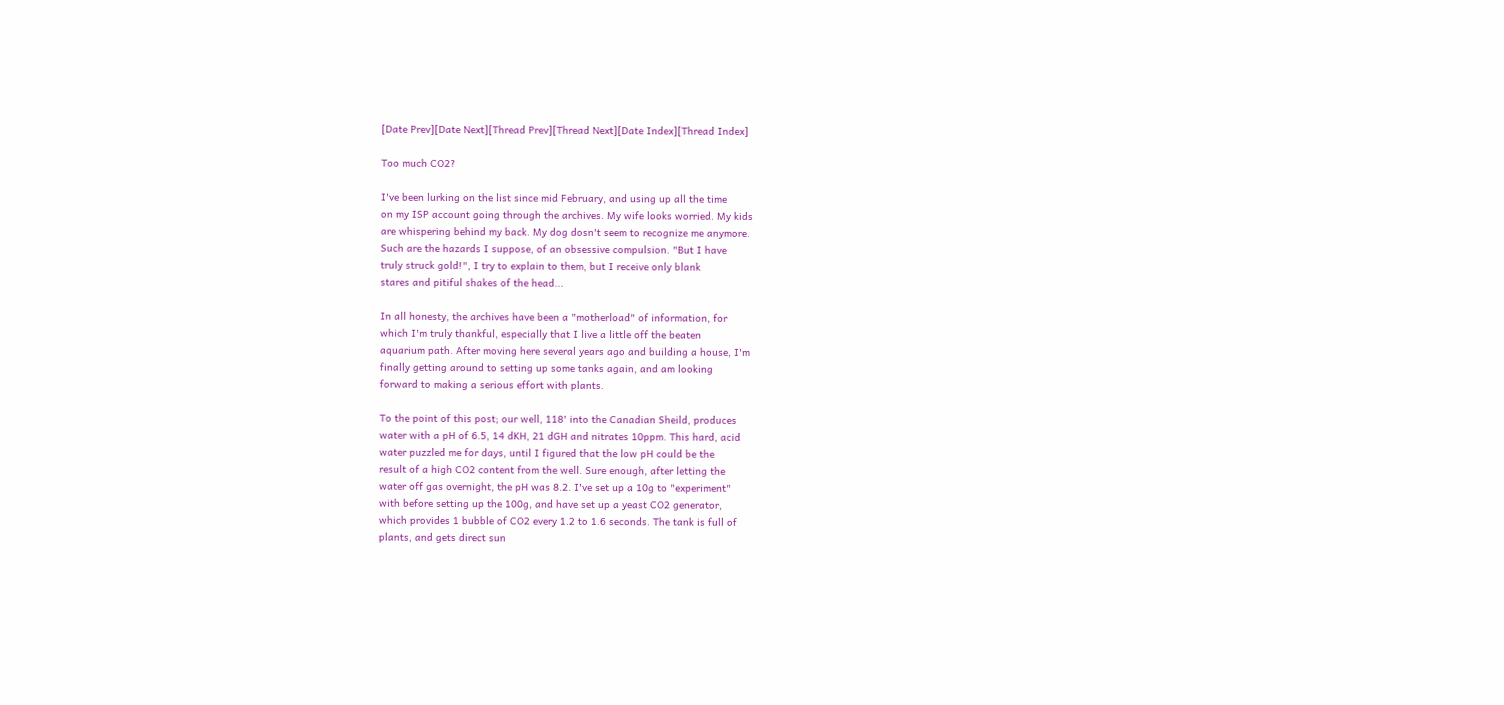[Date Prev][Date Next][Thread Prev][Thread Next][Date Index][Thread Index]

Too much CO2?

I've been lurking on the list since mid February, and using up all the time
on my ISP account going through the archives. My wife looks worried. My kids
are whispering behind my back. My dog dosn't seem to recognize me anymore.
Such are the hazards I suppose, of an obsessive compulsion. "But I have
truly struck gold!", I try to explain to them, but I receive only blank
stares and pitiful shakes of the head...

In all honesty, the archives have been a "motherload" of information, for
which I'm truly thankful, especially that I live a little off the beaten
aquarium path. After moving here several years ago and building a house, I'm
finally getting around to setting up some tanks again, and am looking
forward to making a serious effort with plants.

To the point of this post; our well, 118' into the Canadian Sheild, produces
water with a pH of 6.5, 14 dKH, 21 dGH and nitrates 10ppm. This hard, acid
water puzzled me for days, until I figured that the low pH could be the
result of a high CO2 content from the well. Sure enough, after letting the
water off gas overnight, the pH was 8.2. I've set up a 10g to "experiment"
with before setting up the 100g, and have set up a yeast CO2 generator,
which provides 1 bubble of CO2 every 1.2 to 1.6 seconds. The tank is full of
plants, and gets direct sun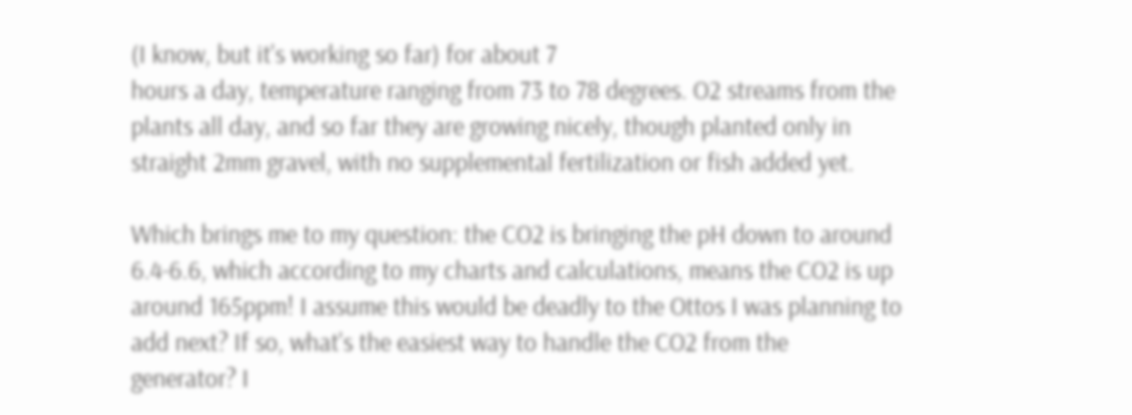(I know, but it's working so far) for about 7
hours a day, temperature ranging from 73 to 78 degrees. O2 streams from the
plants all day, and so far they are growing nicely, though planted only in
straight 2mm gravel, with no supplemental fertilization or fish added yet.

Which brings me to my question: the CO2 is bringing the pH down to around
6.4-6.6, which according to my charts and calculations, means the CO2 is up
around 165ppm! I assume this would be deadly to the Ottos I was planning to
add next? If so, what's the easiest way to handle the CO2 from the
generator? I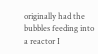originally had the bubbles feeding into a reactor I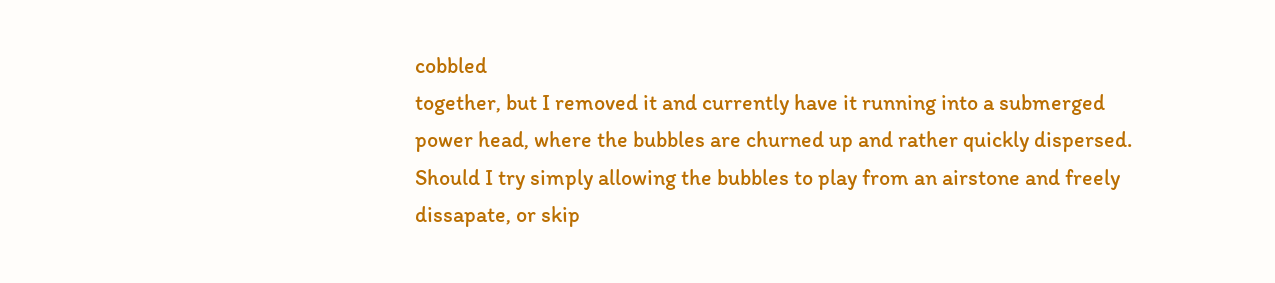cobbled
together, but I removed it and currently have it running into a submerged
power head, where the bubbles are churned up and rather quickly dispersed.
Should I try simply allowing the bubbles to play from an airstone and freely
dissapate, or skip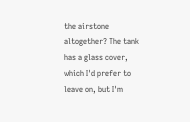the airstone altogether? The tank has a glass cover,
which I'd prefer to leave on, but I'm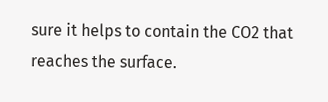sure it helps to contain the CO2 that
reaches the surface.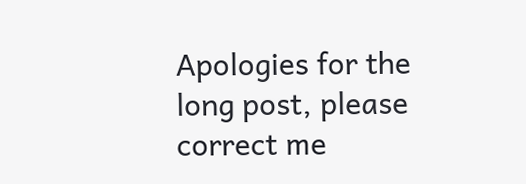Apologies for the long post, please correct me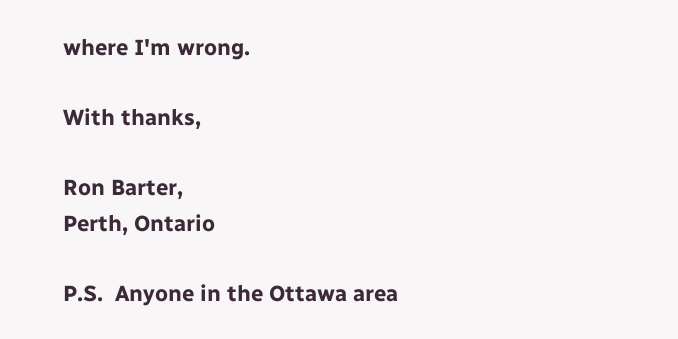where I'm wrong.

With thanks,

Ron Barter,
Perth, Ontario

P.S.  Anyone in the Ottawa area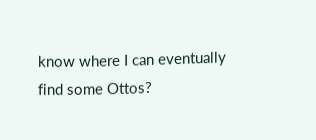know where I can eventually find some Ottos?